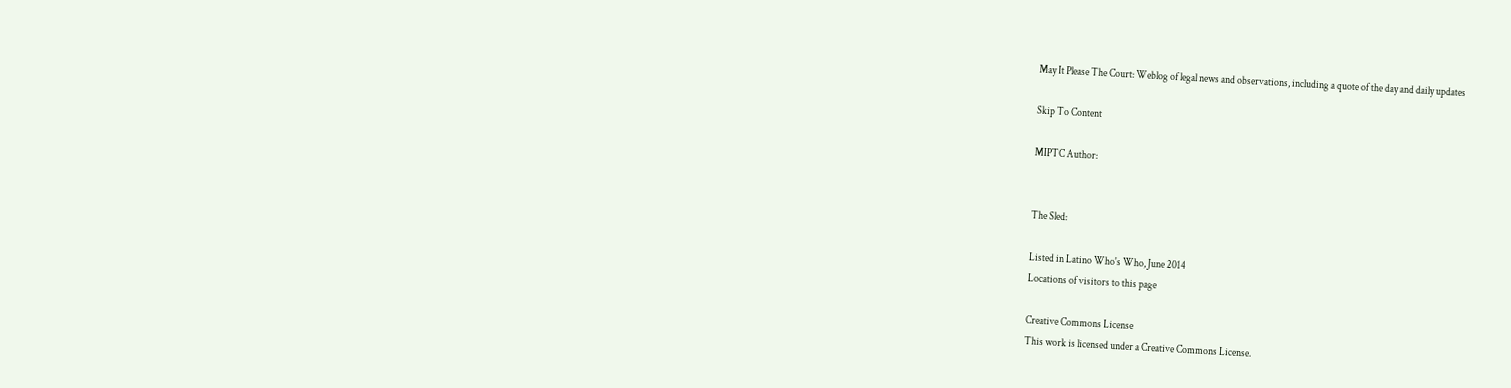May It Please The Court: Weblog of legal news and observations, including a quote of the day and daily updates

Skip To Content

MIPTC Author:


The Sled:

Listed in Latino Who's Who, June 2014
Locations of visitors to this page

Creative Commons License
This work is licensed under a Creative Commons License.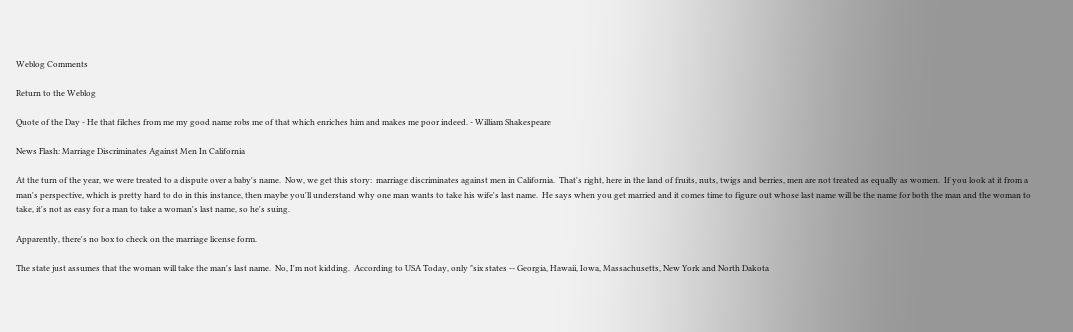Weblog Comments

Return to the Weblog

Quote of the Day - He that filches from me my good name robs me of that which enriches him and makes me poor indeed. - William Shakespeare

News Flash: Marriage Discriminates Against Men In California

At the turn of the year, we were treated to a dispute over a baby's name.  Now, we get this story:  marriage discriminates against men in California.  That's right, here in the land of fruits, nuts, twigs and berries, men are not treated as equally as women.  If you look at it from a man's perspective, which is pretty hard to do in this instance, then maybe you'll understand why one man wants to take his wife's last name.  He says when you get married and it comes time to figure out whose last name will be the name for both the man and the woman to take, it's not as easy for a man to take a woman's last name, so he's suing.

Apparently, there's no box to check on the marriage license form.

The state just assumes that the woman will take the man's last name.  No, I'm not kidding.  According to USA Today, only "six states -- Georgia, Hawaii, Iowa, Massachusetts, New York and North Dakota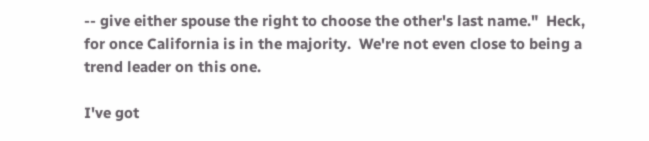-- give either spouse the right to choose the other's last name."  Heck, for once California is in the majority.  We're not even close to being a trend leader on this one.

I've got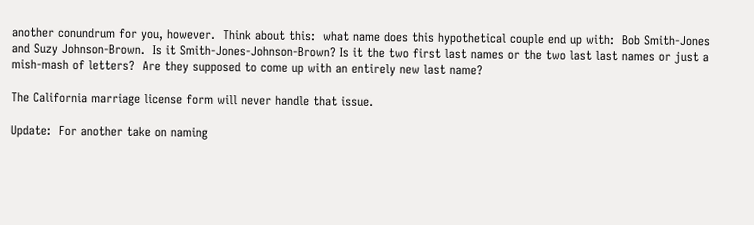another conundrum for you, however.  Think about this:  what name does this hypothetical couple end up with:  Bob Smith-Jones and Suzy Johnson-Brown.  Is it Smith-Jones-Johnson-Brown? Is it the two first last names or the two last last names or just a mish-mash of letters?  Are they supposed to come up with an entirely new last name?

The California marriage license form will never handle that issue.

Update:  For another take on naming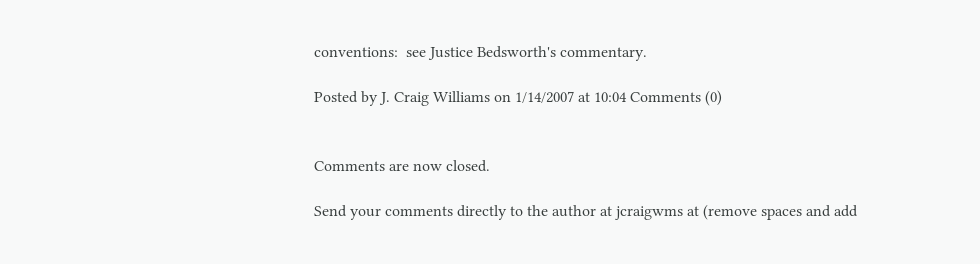conventions:  see Justice Bedsworth's commentary.

Posted by J. Craig Williams on 1/14/2007 at 10:04 Comments (0)


Comments are now closed.

Send your comments directly to the author at jcraigwms at (remove spaces and add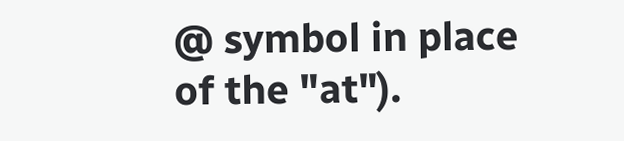@ symbol in place of the "at").